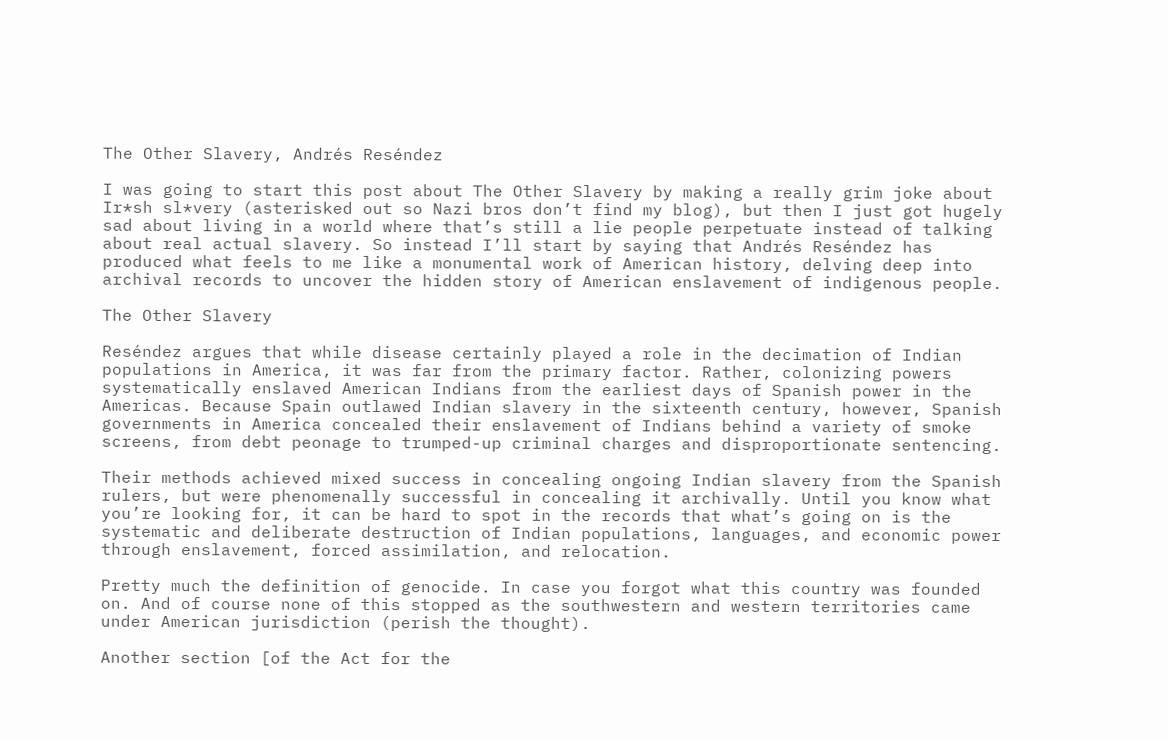The Other Slavery, Andrés Reséndez

I was going to start this post about The Other Slavery by making a really grim joke about Ir*sh sl*very (asterisked out so Nazi bros don’t find my blog), but then I just got hugely sad about living in a world where that’s still a lie people perpetuate instead of talking about real actual slavery. So instead I’ll start by saying that Andrés Reséndez has produced what feels to me like a monumental work of American history, delving deep into archival records to uncover the hidden story of American enslavement of indigenous people.

The Other Slavery

Reséndez argues that while disease certainly played a role in the decimation of Indian populations in America, it was far from the primary factor. Rather, colonizing powers systematically enslaved American Indians from the earliest days of Spanish power in the Americas. Because Spain outlawed Indian slavery in the sixteenth century, however, Spanish governments in America concealed their enslavement of Indians behind a variety of smoke screens, from debt peonage to trumped-up criminal charges and disproportionate sentencing.

Their methods achieved mixed success in concealing ongoing Indian slavery from the Spanish rulers, but were phenomenally successful in concealing it archivally. Until you know what you’re looking for, it can be hard to spot in the records that what’s going on is the systematic and deliberate destruction of Indian populations, languages, and economic power through enslavement, forced assimilation, and relocation.

Pretty much the definition of genocide. In case you forgot what this country was founded on. And of course none of this stopped as the southwestern and western territories came under American jurisdiction (perish the thought).

Another section [of the Act for the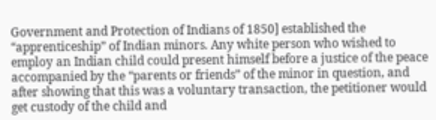Government and Protection of Indians of 1850] established the “apprenticeship” of Indian minors. Any white person who wished to employ an Indian child could present himself before a justice of the peace accompanied by the “parents or friends” of the minor in question, and after showing that this was a voluntary transaction, the petitioner would get custody of the child and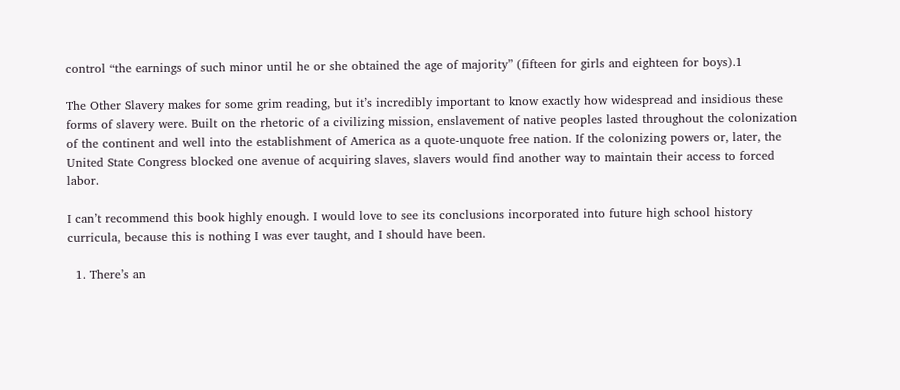control “the earnings of such minor until he or she obtained the age of majority” (fifteen for girls and eighteen for boys).1

The Other Slavery makes for some grim reading, but it’s incredibly important to know exactly how widespread and insidious these forms of slavery were. Built on the rhetoric of a civilizing mission, enslavement of native peoples lasted throughout the colonization of the continent and well into the establishment of America as a quote-unquote free nation. If the colonizing powers or, later, the United State Congress blocked one avenue of acquiring slaves, slavers would find another way to maintain their access to forced labor.

I can’t recommend this book highly enough. I would love to see its conclusions incorporated into future high school history curricula, because this is nothing I was ever taught, and I should have been.

  1. There’s an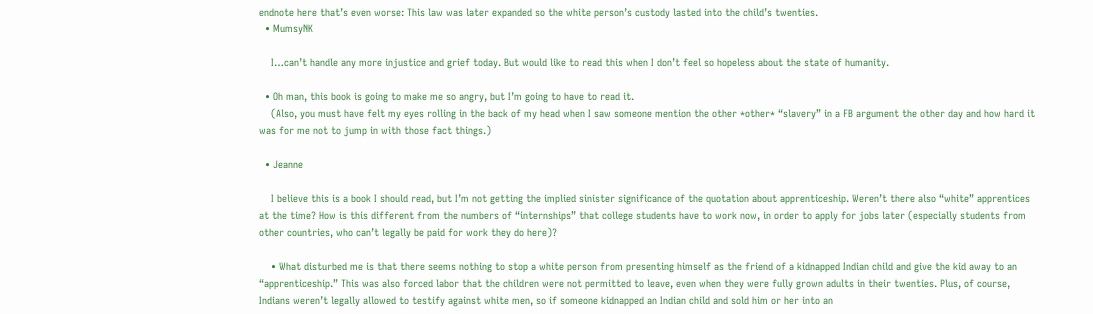endnote here that’s even worse: This law was later expanded so the white person’s custody lasted into the child’s twenties.
  • MumsyNK

    I…can’t handle any more injustice and grief today. But would like to read this when I don’t feel so hopeless about the state of humanity.

  • Oh man, this book is going to make me so angry, but I’m going to have to read it.
    (Also, you must have felt my eyes rolling in the back of my head when I saw someone mention the other *other* “slavery” in a FB argument the other day and how hard it was for me not to jump in with those fact things.)

  • Jeanne

    I believe this is a book I should read, but I’m not getting the implied sinister significance of the quotation about apprenticeship. Weren’t there also “white” apprentices at the time? How is this different from the numbers of “internships” that college students have to work now, in order to apply for jobs later (especially students from other countries, who can’t legally be paid for work they do here)?

    • What disturbed me is that there seems nothing to stop a white person from presenting himself as the friend of a kidnapped Indian child and give the kid away to an “apprenticeship.” This was also forced labor that the children were not permitted to leave, even when they were fully grown adults in their twenties. Plus, of course, Indians weren’t legally allowed to testify against white men, so if someone kidnapped an Indian child and sold him or her into an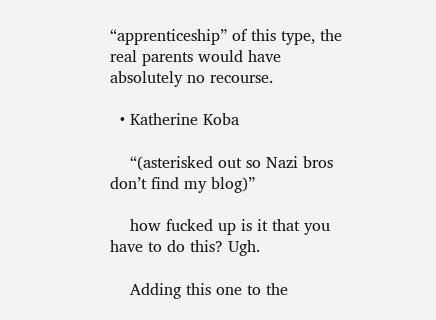“apprenticeship” of this type, the real parents would have absolutely no recourse.

  • Katherine Koba

    “(asterisked out so Nazi bros don’t find my blog)”

    how fucked up is it that you have to do this? Ugh.

    Adding this one to the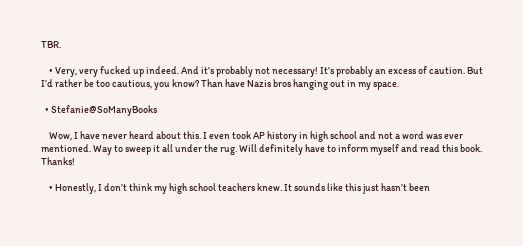TBR.

    • Very, very fucked up indeed. And it’s probably not necessary! It’s probably an excess of caution. But I’d rather be too cautious, you know? Than have Nazis bros hanging out in my space.

  • Stefanie@SoManyBooks

    Wow, I have never heard about this. I even took AP history in high school and not a word was ever mentioned. Way to sweep it all under the rug. Will definitely have to inform myself and read this book. Thanks!

    • Honestly, I don’t think my high school teachers knew. It sounds like this just hasn’t been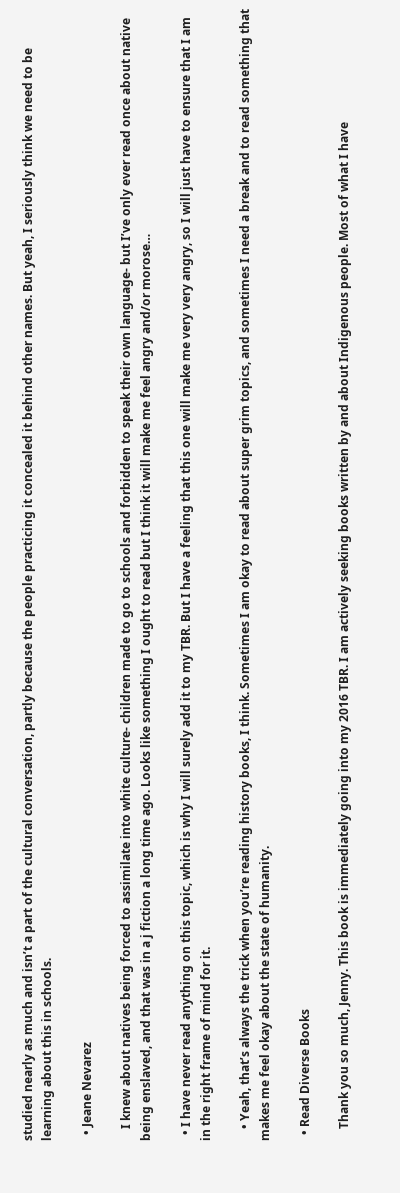studied nearly as much and isn’t a part of the cultural conversation, partly because the people practicing it concealed it behind other names. But yeah, I seriously think we need to be learning about this in schools.

  • Jeane Nevarez

    I knew about natives being forced to assimilate into white culture- children made to go to schools and forbidden to speak their own language- but I’ve only ever read once about native being enslaved, and that was in a j fiction a long time ago. Looks like something I ought to read but I think it will make me feel angry and/or morose…

  • I have never read anything on this topic, which is why I will surely add it to my TBR. But I have a feeling that this one will make me very very angry, so I will just have to ensure that I am in the right frame of mind for it.

    • Yeah, that’s always the trick when you’re reading history books, I think. Sometimes I am okay to read about super grim topics, and sometimes I need a break and to read something that makes me feel okay about the state of humanity.

  • Read Diverse Books

    Thank you so much, Jenny. This book is immediately going into my 2016 TBR. I am actively seeking books written by and about Indigenous people. Most of what I have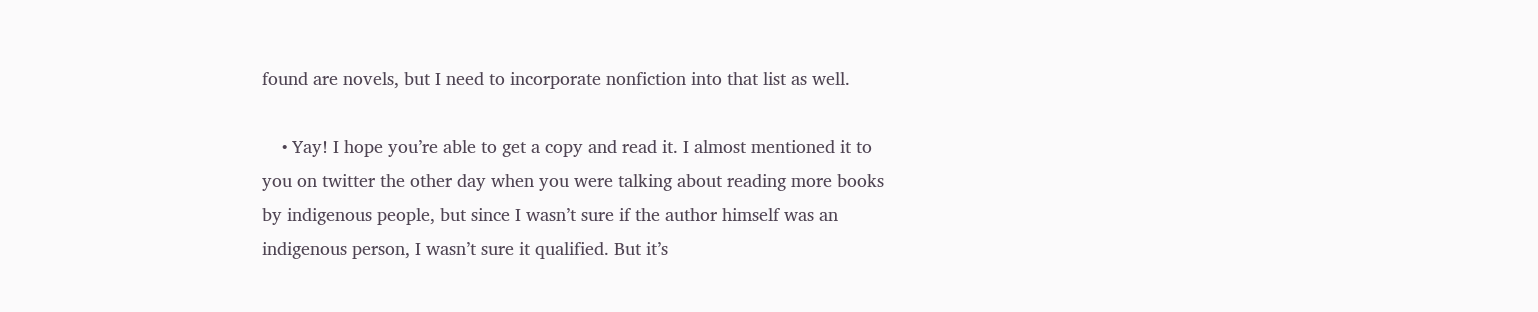found are novels, but I need to incorporate nonfiction into that list as well.

    • Yay! I hope you’re able to get a copy and read it. I almost mentioned it to you on twitter the other day when you were talking about reading more books by indigenous people, but since I wasn’t sure if the author himself was an indigenous person, I wasn’t sure it qualified. But it’s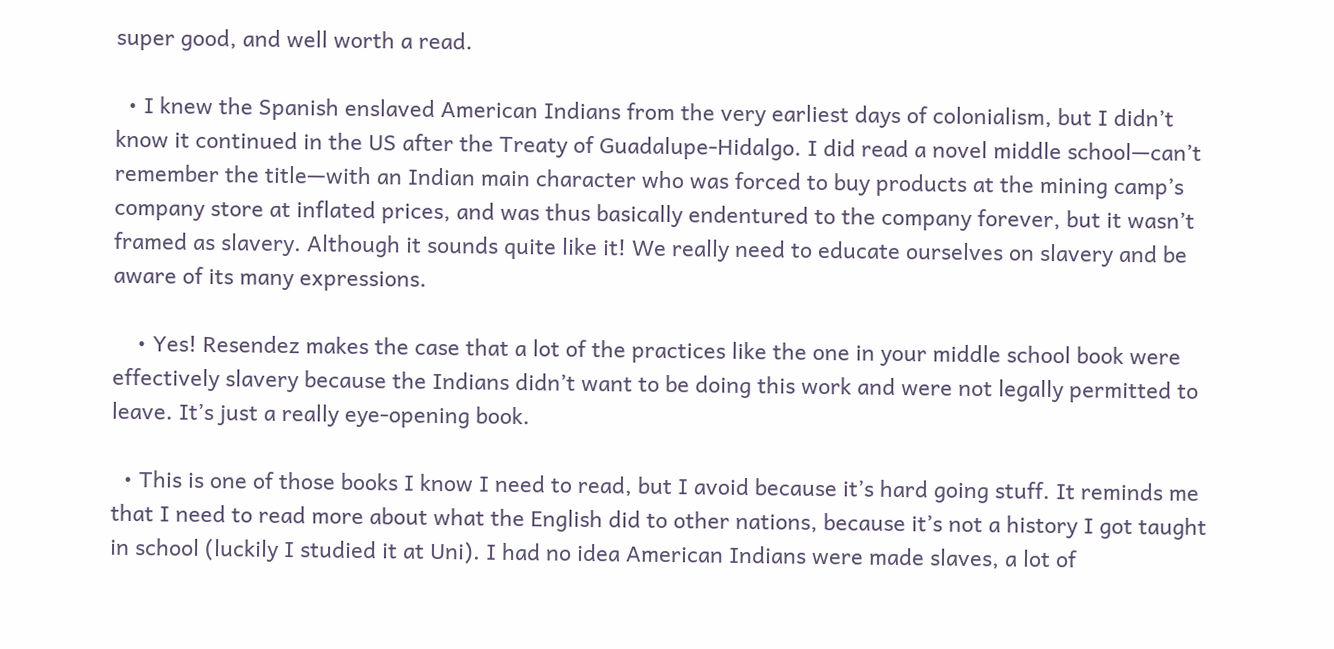super good, and well worth a read.

  • I knew the Spanish enslaved American Indians from the very earliest days of colonialism, but I didn’t know it continued in the US after the Treaty of Guadalupe-Hidalgo. I did read a novel middle school—can’t remember the title—with an Indian main character who was forced to buy products at the mining camp’s company store at inflated prices, and was thus basically endentured to the company forever, but it wasn’t framed as slavery. Although it sounds quite like it! We really need to educate ourselves on slavery and be aware of its many expressions.

    • Yes! Resendez makes the case that a lot of the practices like the one in your middle school book were effectively slavery because the Indians didn’t want to be doing this work and were not legally permitted to leave. It’s just a really eye-opening book.

  • This is one of those books I know I need to read, but I avoid because it’s hard going stuff. It reminds me that I need to read more about what the English did to other nations, because it’s not a history I got taught in school (luckily I studied it at Uni). I had no idea American Indians were made slaves, a lot of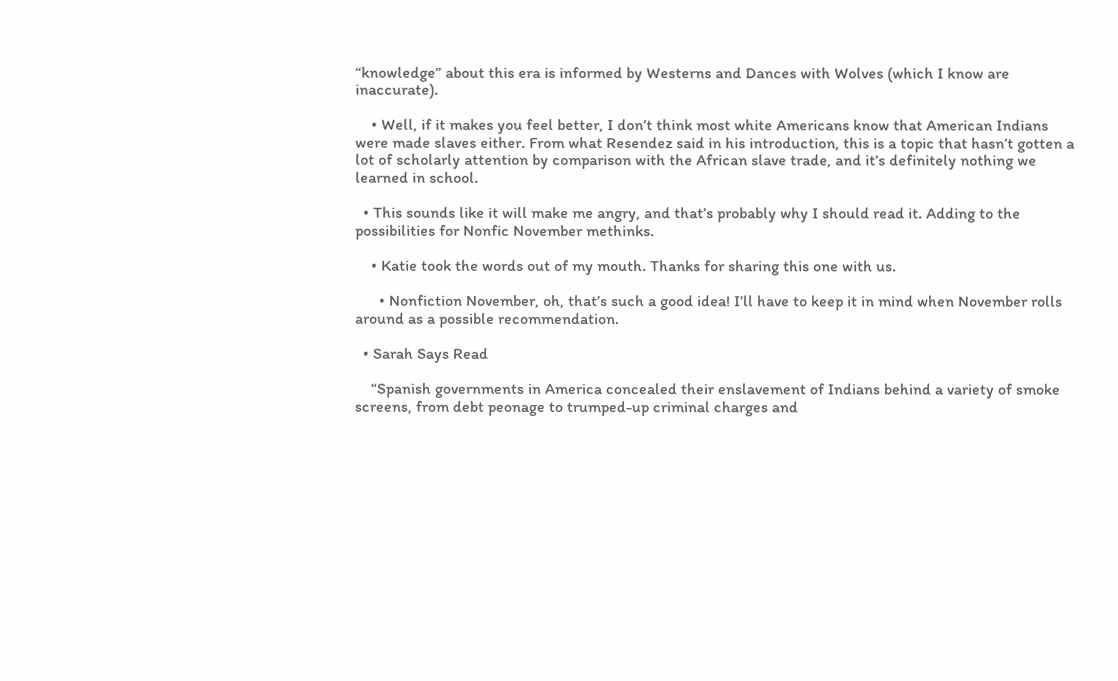“knowledge” about this era is informed by Westerns and Dances with Wolves (which I know are inaccurate).

    • Well, if it makes you feel better, I don’t think most white Americans know that American Indians were made slaves either. From what Resendez said in his introduction, this is a topic that hasn’t gotten a lot of scholarly attention by comparison with the African slave trade, and it’s definitely nothing we learned in school.

  • This sounds like it will make me angry, and that’s probably why I should read it. Adding to the possibilities for Nonfic November methinks.

    • Katie took the words out of my mouth. Thanks for sharing this one with us.

      • Nonfiction November, oh, that’s such a good idea! I’ll have to keep it in mind when November rolls around as a possible recommendation.

  • Sarah Says Read

    “Spanish governments in America concealed their enslavement of Indians behind a variety of smoke screens, from debt peonage to trumped-up criminal charges and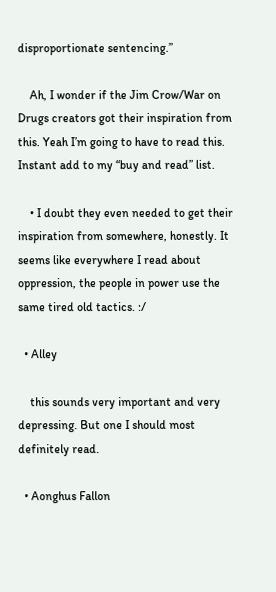disproportionate sentencing.”

    Ah, I wonder if the Jim Crow/War on Drugs creators got their inspiration from this. Yeah I’m going to have to read this. Instant add to my “buy and read” list.

    • I doubt they even needed to get their inspiration from somewhere, honestly. It seems like everywhere I read about oppression, the people in power use the same tired old tactics. :/

  • Alley

    this sounds very important and very depressing. But one I should most definitely read.

  • Aonghus Fallon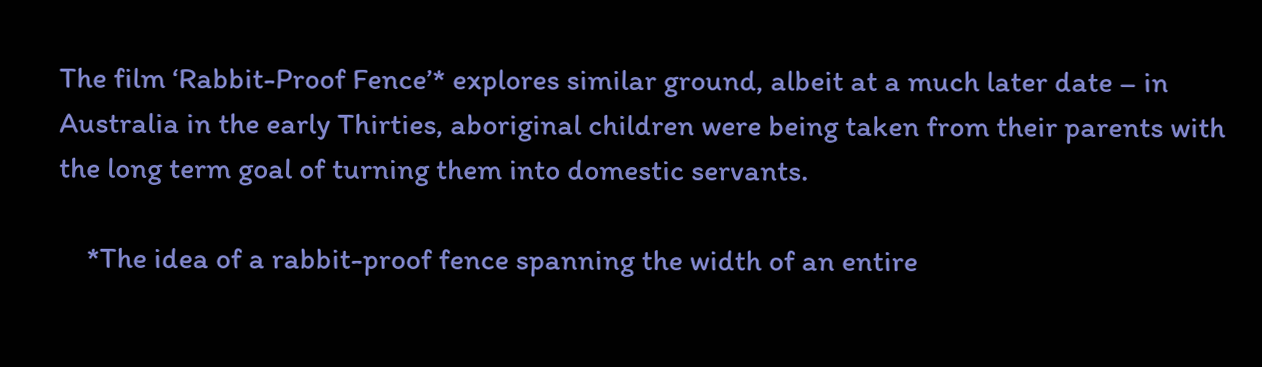The film ‘Rabbit-Proof Fence’* explores similar ground, albeit at a much later date – in Australia in the early Thirties, aboriginal children were being taken from their parents with the long term goal of turning them into domestic servants.

    *The idea of a rabbit-proof fence spanning the width of an entire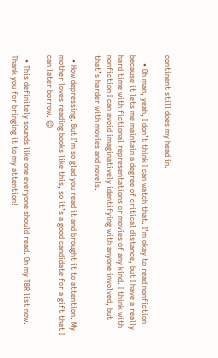continent still does my head in.

    • Oh man, yeah, I don’t think I can watch that. I’m okay to read nonfiction because it lets me maintain a degree of critical distance, but I have a really hard time with fictional representations or movies of any kind. I think with nonfiction I can avoid imaginatively identifying with anyone involved, but that’s harder with movies and novels.

  • How depressing. But I’m so glad you read it and brought it to attention. My mother loves reading books like this, so it’s a good candidate for a gift that I can later borrow. 😉

  • This definitely sounds like one everyone should read. On my TBR list now. Thank you for bringing it to my attention!